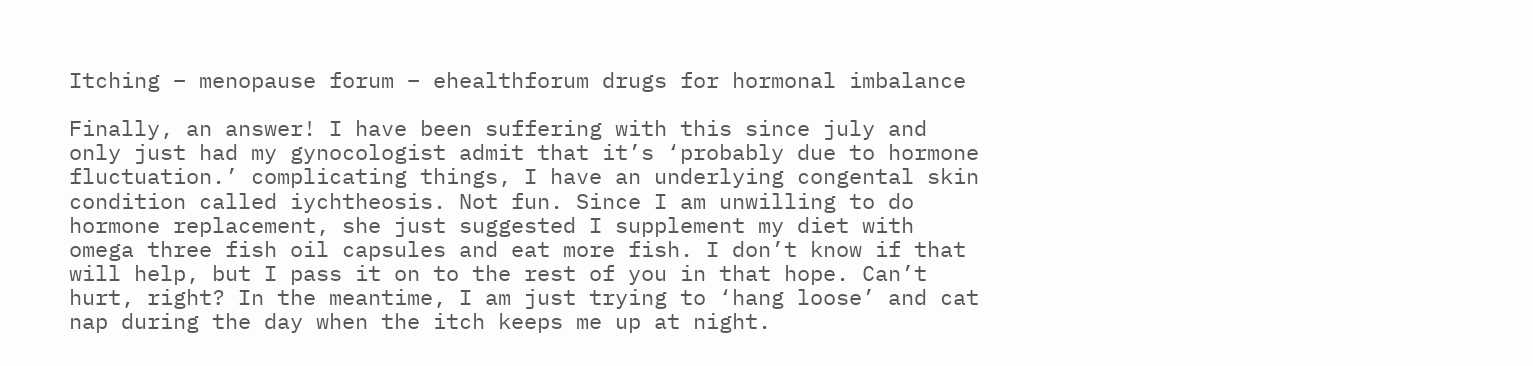Itching – menopause forum – ehealthforum drugs for hormonal imbalance

Finally, an answer! I have been suffering with this since july and only just had my gynocologist admit that it’s ‘probably due to hormone fluctuation.’ complicating things, I have an underlying congental skin condition called iychtheosis. Not fun. Since I am unwilling to do hormone replacement, she just suggested I supplement my diet with omega three fish oil capsules and eat more fish. I don’t know if that will help, but I pass it on to the rest of you in that hope. Can’t hurt, right? In the meantime, I am just trying to ‘hang loose’ and cat nap during the day when the itch keeps me up at night.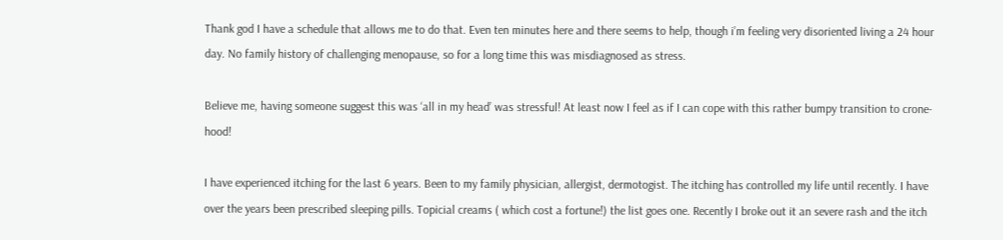Thank god I have a schedule that allows me to do that. Even ten minutes here and there seems to help, though i’m feeling very disoriented living a 24 hour day. No family history of challenging menopause, so for a long time this was misdiagnosed as stress.

Believe me, having someone suggest this was ‘all in my head’ was stressful! At least now I feel as if I can cope with this rather bumpy transition to crone-hood!

I have experienced itching for the last 6 years. Been to my family physician, allergist, dermotogist. The itching has controlled my life until recently. I have over the years been prescribed sleeping pills. Topicial creams ( which cost a fortune!) the list goes one. Recently I broke out it an severe rash and the itch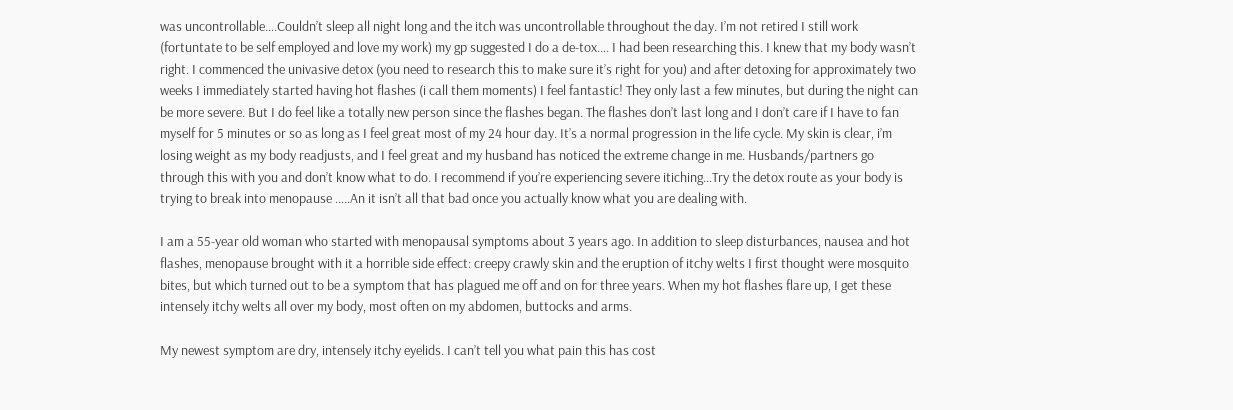was uncontrollable….Couldn’t sleep all night long and the itch was uncontrollable throughout the day. I’m not retired I still work (fortuntate to be self employed and love my work) my gp suggested I do a de-tox…. I had been researching this. I knew that my body wasn’t right. I commenced the univasive detox (you need to research this to make sure it’s right for you) and after detoxing for approximately two weeks I immediately started having hot flashes (i call them moments) I feel fantastic! They only last a few minutes, but during the night can be more severe. But I do feel like a totally new person since the flashes began. The flashes don’t last long and I don’t care if I have to fan myself for 5 minutes or so as long as I feel great most of my 24 hour day. It’s a normal progression in the life cycle. My skin is clear, i’m losing weight as my body readjusts, and I feel great and my husband has noticed the extreme change in me. Husbands/partners go through this with you and don’t know what to do. I recommend if you’re experiencing severe itiching…Try the detox route as your body is trying to break into menopause …..An it isn’t all that bad once you actually know what you are dealing with.

I am a 55-year old woman who started with menopausal symptoms about 3 years ago. In addition to sleep disturbances, nausea and hot flashes, menopause brought with it a horrible side effect: creepy crawly skin and the eruption of itchy welts I first thought were mosquito bites, but which turned out to be a symptom that has plagued me off and on for three years. When my hot flashes flare up, I get these intensely itchy welts all over my body, most often on my abdomen, buttocks and arms.

My newest symptom are dry, intensely itchy eyelids. I can’t tell you what pain this has cost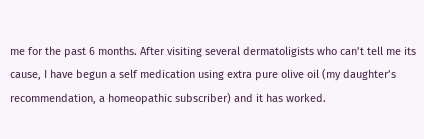me for the past 6 months. After visiting several dermatoligists who can’t tell me its cause, I have begun a self medication using extra pure olive oil (my daughter’s recommendation, a homeopathic subscriber) and it has worked.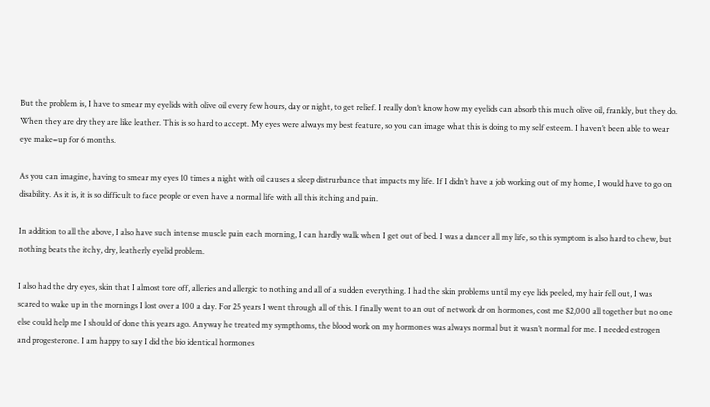But the problem is, I have to smear my eyelids with olive oil every few hours, day or night, to get relief. I really don’t know how my eyelids can absorb this much olive oil, frankly, but they do. When they are dry they are like leather. This is so hard to accept. My eyes were always my best feature, so you can image what this is doing to my self esteem. I haven’t been able to wear eye make=up for 6 months.

As you can imagine, having to smear my eyes 10 times a night with oil causes a sleep distrurbance that impacts my life. If I didn’t have a job working out of my home, I would have to go on disability. As it is, it is so difficult to face people or even have a normal life with all this itching and pain.

In addition to all the above, I also have such intense muscle pain each morning, I can hardly walk when I get out of bed. I was a dancer all my life, so this symptom is also hard to chew, but nothing beats the itchy, dry, leatherly eyelid problem.

I also had the dry eyes, skin that I almost tore off, alleries and allergic to nothing and all of a sudden everything. I had the skin problems until my eye lids peeled, my hair fell out, I was scared to wake up in the mornings I lost over a 100 a day. For 25 years I went through all of this. I finally went to an out of network dr on hormones, cost me $2,000 all together but no one else could help me I should of done this years ago. Anyway he treated my sympthoms, the blood work on my hormones was always normal but it wasn’t normal for me. I needed estrogen and progesterone. I am happy to say I did the bio identical hormones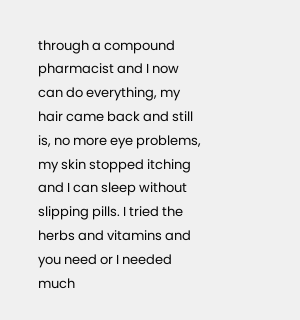through a compound pharmacist and I now can do everything, my hair came back and still is, no more eye problems, my skin stopped itching and I can sleep without slipping pills. I tried the herbs and vitamins and you need or I needed much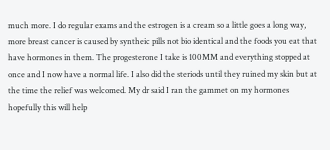much more. I do regular exams and the estrogen is a cream so a little goes a long way, more breast cancer is caused by syntheic pills not bio identical and the foods you eat that have hormones in them. The progesterone I take is 100MM and everything stopped at once and I now have a normal life. I also did the steriods until they ruined my skin but at the time the relief was welcomed. My dr said I ran the gammet on my hormones hopefully this will help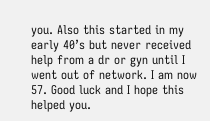you. Also this started in my early 40’s but never received help from a dr or gyn until I went out of network. I am now 57. Good luck and I hope this helped you.